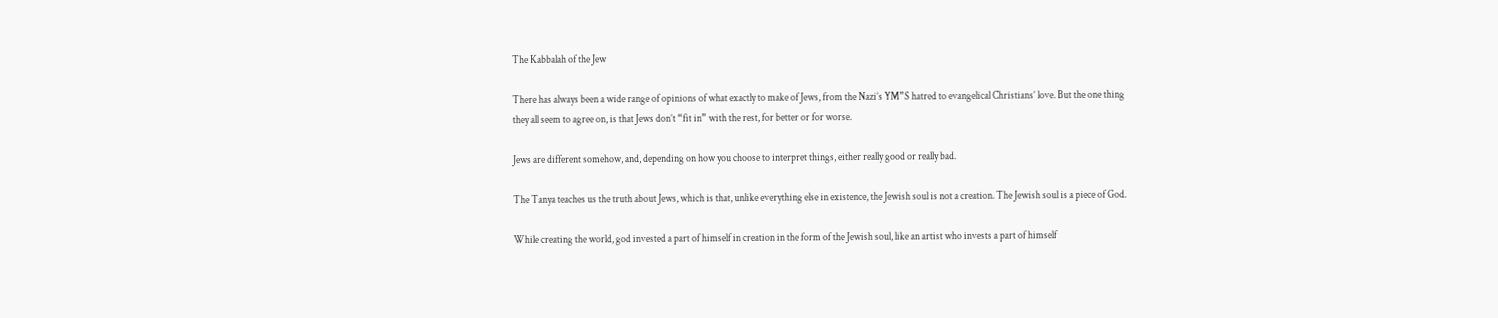The Kabbalah of the Jew

There has always been a wide range of opinions of what exactly to make of Jews, from the Nazi’s YM”S hatred to evangelical Christians’ love. But the one thing they all seem to agree on, is that Jews don’t “fit in” with the rest, for better or for worse.

Jews are different somehow, and, depending on how you choose to interpret things, either really good or really bad.

The Tanya teaches us the truth about Jews, which is that, unlike everything else in existence, the Jewish soul is not a creation. The Jewish soul is a piece of God.

While creating the world, god invested a part of himself in creation in the form of the Jewish soul, like an artist who invests a part of himself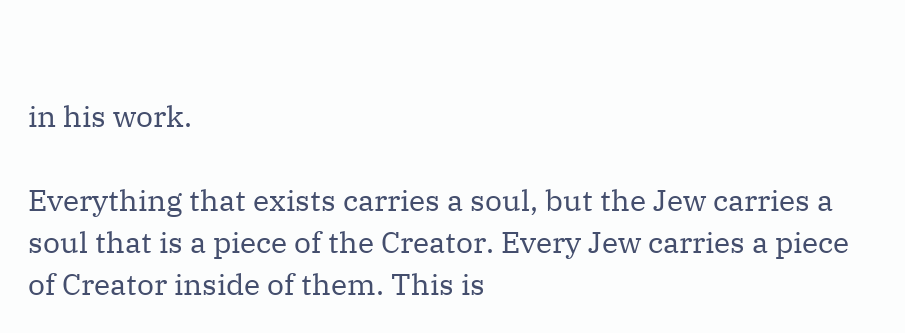in his work.

Everything that exists carries a soul, but the Jew carries a soul that is a piece of the Creator. Every Jew carries a piece of Creator inside of them. This is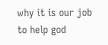why it is our job to help god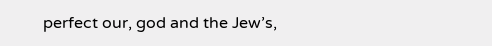perfect our, god and the Jew’s,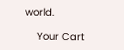world.

    Your Cart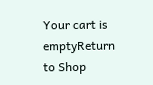Your cart is emptyReturn to Shop